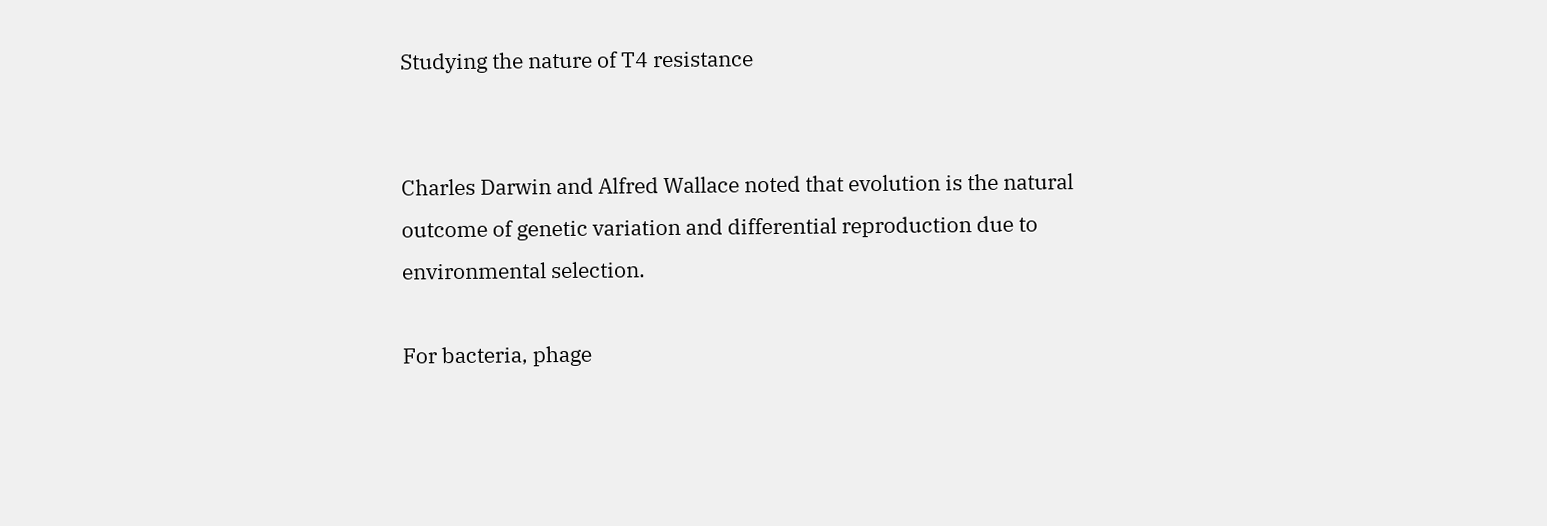Studying the nature of T4 resistance


Charles Darwin and Alfred Wallace noted that evolution is the natural outcome of genetic variation and differential reproduction due to environmental selection.

For bacteria, phage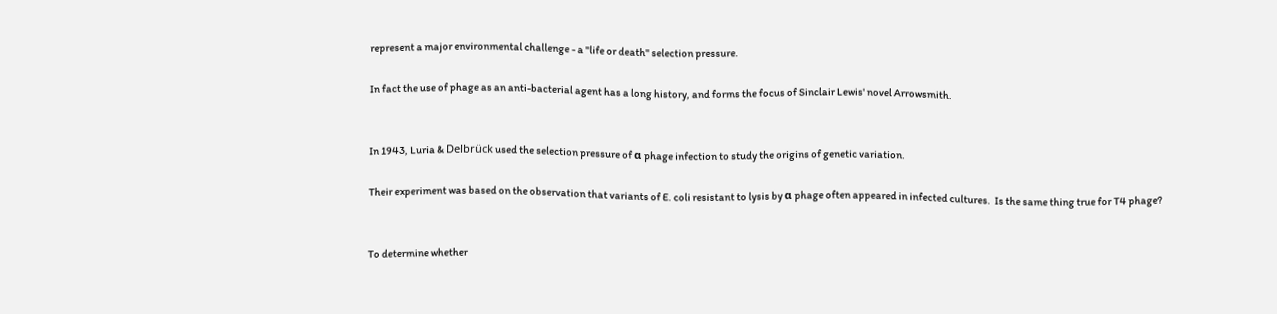represent a major environmental challenge - a "life or death" selection pressure.

In fact the use of phage as an anti-bacterial agent has a long history, and forms the focus of Sinclair Lewis' novel Arrowsmith.


In 1943, Luria & Delbrück used the selection pressure of α phage infection to study the origins of genetic variation.

Their experiment was based on the observation that variants of E. coli resistant to lysis by α phage often appeared in infected cultures.  Is the same thing true for T4 phage?


To determine whether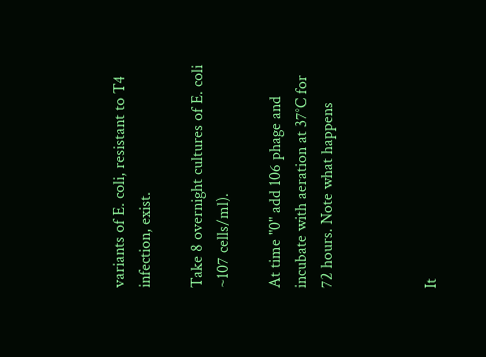variants of E. coli, resistant to T4 infection, exist.

Take 8 overnight cultures of E. coli ~107 cells/ml).

At time "0" add 106 phage and incubate with aeration at 37°C for 72 hours. Note what happens



It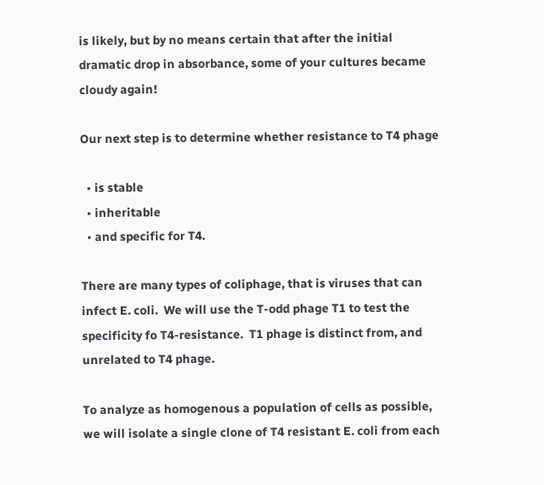is likely, but by no means certain that after the initial dramatic drop in absorbance, some of your cultures became cloudy again!

Our next step is to determine whether resistance to T4 phage

  • is stable
  • inheritable
  • and specific for T4.

There are many types of coliphage, that is viruses that can infect E. coli.  We will use the T-odd phage T1 to test the specificity fo T4-resistance.  T1 phage is distinct from, and unrelated to T4 phage.

To analyze as homogenous a population of cells as possible, we will isolate a single clone of T4 resistant E. coli from each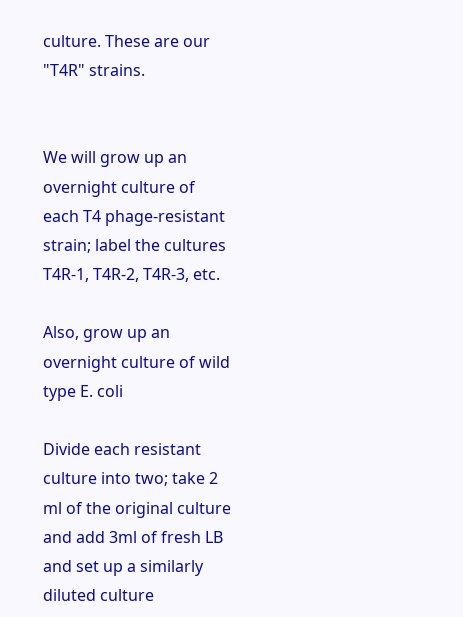culture. These are our "T4R" strains.


We will grow up an overnight culture of each T4 phage-resistant strain; label the cultures T4R-1, T4R-2, T4R-3, etc.

Also, grow up an overnight culture of wild type E. coli

Divide each resistant culture into two; take 2 ml of the original culture and add 3ml of fresh LB and set up a similarly diluted culture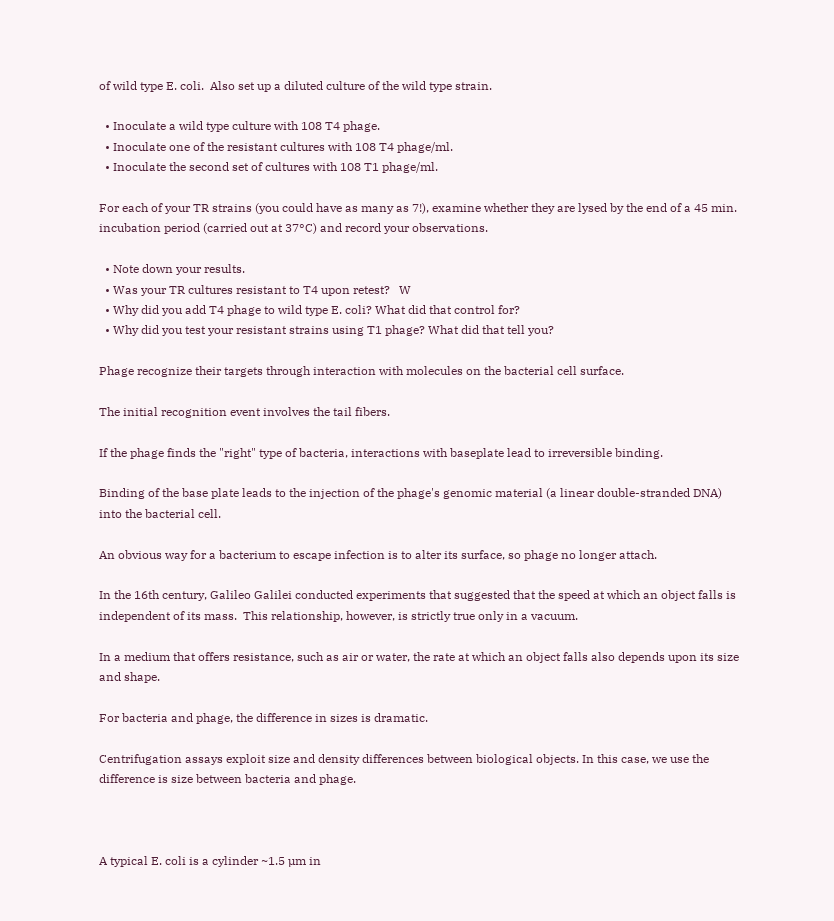of wild type E. coli.  Also set up a diluted culture of the wild type strain.

  • Inoculate a wild type culture with 108 T4 phage.
  • Inoculate one of the resistant cultures with 108 T4 phage/ml.
  • Inoculate the second set of cultures with 108 T1 phage/ml.

For each of your TR strains (you could have as many as 7!), examine whether they are lysed by the end of a 45 min. incubation period (carried out at 37°C) and record your observations.

  • Note down your results.
  • Was your TR cultures resistant to T4 upon retest?   W
  • Why did you add T4 phage to wild type E. coli? What did that control for?
  • Why did you test your resistant strains using T1 phage? What did that tell you?

Phage recognize their targets through interaction with molecules on the bacterial cell surface.

The initial recognition event involves the tail fibers.

If the phage finds the "right" type of bacteria, interactions with baseplate lead to irreversible binding.

Binding of the base plate leads to the injection of the phage's genomic material (a linear double-stranded DNA) into the bacterial cell.

An obvious way for a bacterium to escape infection is to alter its surface, so phage no longer attach.

In the 16th century, Galileo Galilei conducted experiments that suggested that the speed at which an object falls is independent of its mass.  This relationship, however, is strictly true only in a vacuum.

In a medium that offers resistance, such as air or water, the rate at which an object falls also depends upon its size and shape.

For bacteria and phage, the difference in sizes is dramatic.

Centrifugation assays exploit size and density differences between biological objects. In this case, we use the difference is size between bacteria and phage.



A typical E. coli is a cylinder ~1.5 µm in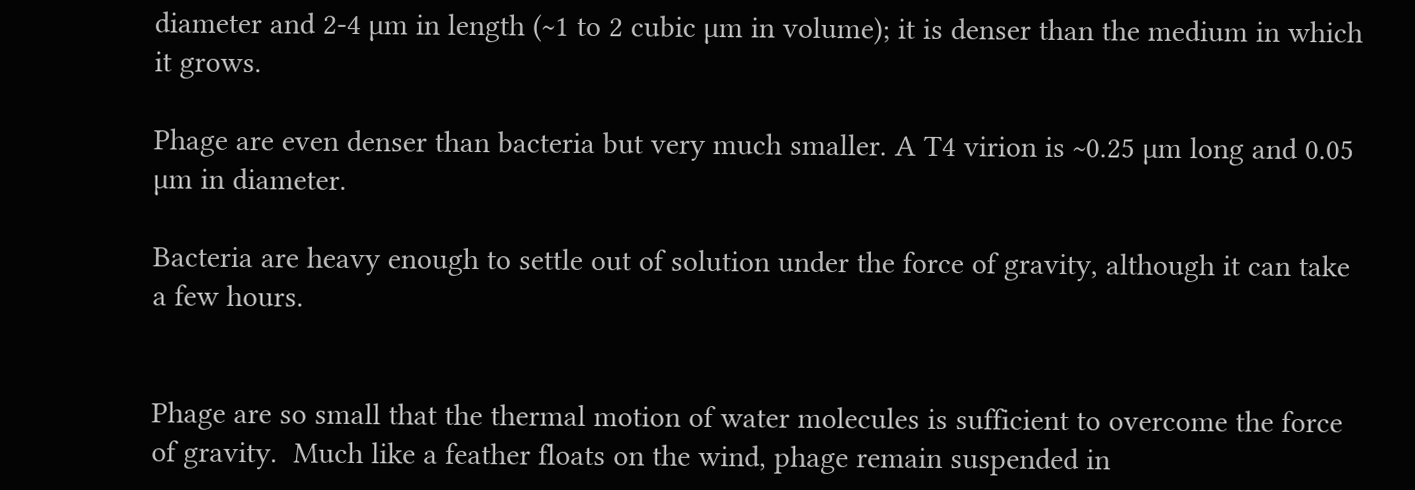diameter and 2-4 µm in length (~1 to 2 cubic µm in volume); it is denser than the medium in which it grows.

Phage are even denser than bacteria but very much smaller. A T4 virion is ~0.25 µm long and 0.05 µm in diameter.

Bacteria are heavy enough to settle out of solution under the force of gravity, although it can take a few hours.


Phage are so small that the thermal motion of water molecules is sufficient to overcome the force of gravity.  Much like a feather floats on the wind, phage remain suspended in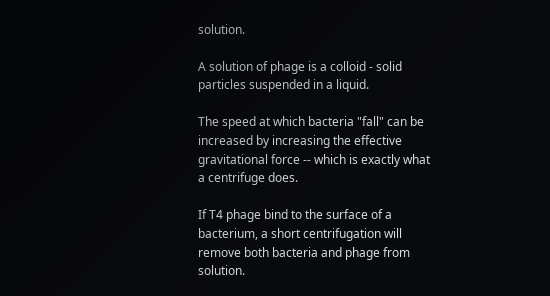solution.

A solution of phage is a colloid - solid particles suspended in a liquid.

The speed at which bacteria "fall" can be increased by increasing the effective gravitational force -- which is exactly what a centrifuge does.

If T4 phage bind to the surface of a bacterium, a short centrifugation will remove both bacteria and phage from solution.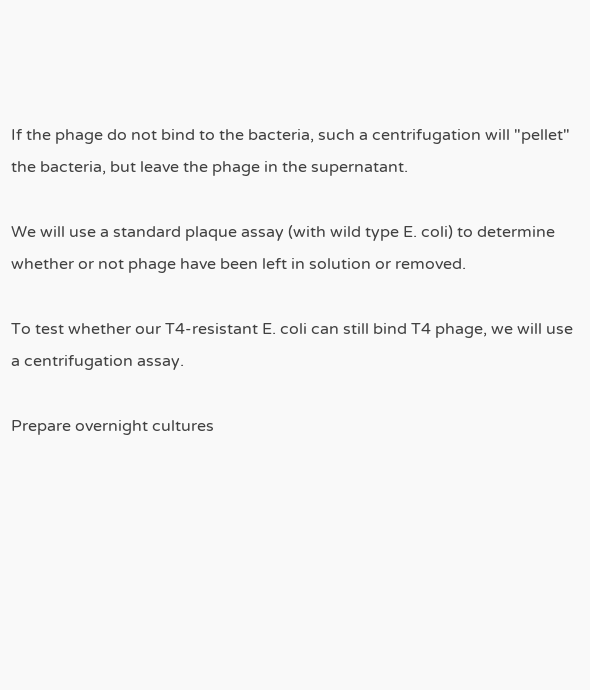If the phage do not bind to the bacteria, such a centrifugation will "pellet" the bacteria, but leave the phage in the supernatant.

We will use a standard plaque assay (with wild type E. coli) to determine whether or not phage have been left in solution or removed.

To test whether our T4-resistant E. coli can still bind T4 phage, we will use a centrifugation assay.

Prepare overnight cultures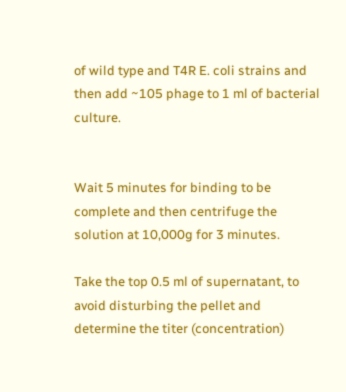of wild type and T4R E. coli strains and then add ~105 phage to 1 ml of bacterial culture.


Wait 5 minutes for binding to be complete and then centrifuge the solution at 10,000g for 3 minutes.

Take the top 0.5 ml of supernatant, to avoid disturbing the pellet and determine the titer (concentration)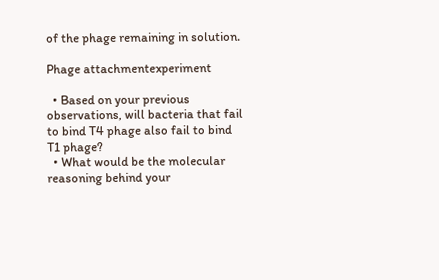of the phage remaining in solution.

Phage attachmentexperiment

  • Based on your previous observations, will bacteria that fail to bind T4 phage also fail to bind T1 phage?
  • What would be the molecular reasoning behind your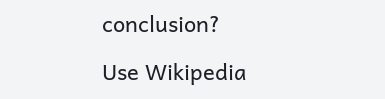conclusion?

Use Wikipedia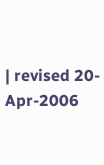| revised 20-Apr-2006